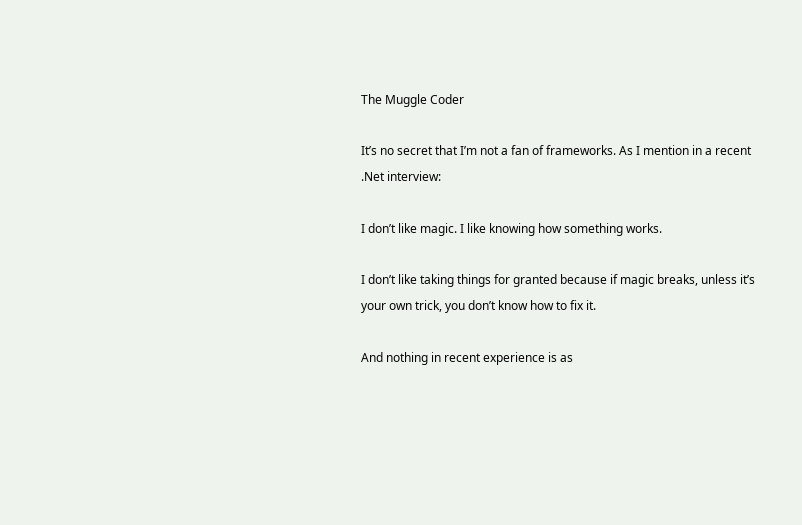The Muggle Coder

It’s no secret that I’m not a fan of frameworks. As I mention in a recent .Net interview:

I don’t like magic. I like knowing how something works.

I don’t like taking things for granted because if magic breaks, unless it’s your own trick, you don’t know how to fix it.

And nothing in recent experience is as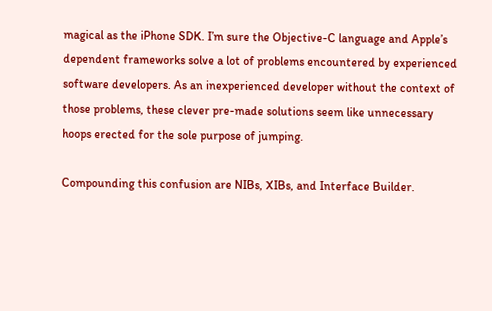magical as the iPhone SDK. I’m sure the Objective-C language and Apple’s dependent frameworks solve a lot of problems encountered by experienced software developers. As an inexperienced developer without the context of those problems, these clever pre-made solutions seem like unnecessary hoops erected for the sole purpose of jumping.

Compounding this confusion are NIBs, XIBs, and Interface Builder.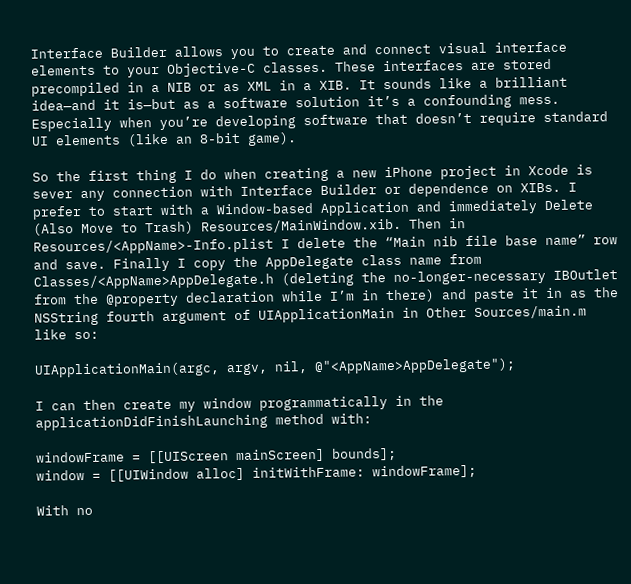Interface Builder allows you to create and connect visual interface elements to your Objective-C classes. These interfaces are stored precompiled in a NIB or as XML in a XIB. It sounds like a brilliant idea—and it is—but as a software solution it’s a confounding mess. Especially when you’re developing software that doesn’t require standard UI elements (like an 8-bit game).

So the first thing I do when creating a new iPhone project in Xcode is sever any connection with Interface Builder or dependence on XIBs. I prefer to start with a Window-based Application and immediately Delete (Also Move to Trash) Resources/MainWindow.xib. Then in Resources/<AppName>-Info.plist I delete the “Main nib file base name” row and save. Finally I copy the AppDelegate class name from Classes/<AppName>AppDelegate.h (deleting the no-longer-necessary IBOutlet from the @property declaration while I’m in there) and paste it in as the NSString fourth argument of UIApplicationMain in Other Sources/main.m like so:

UIApplicationMain(argc, argv, nil, @"<AppName>AppDelegate");

I can then create my window programmatically in the applicationDidFinishLaunching method with:

windowFrame = [[UIScreen mainScreen] bounds];
window = [[UIWindow alloc] initWithFrame: windowFrame];

With no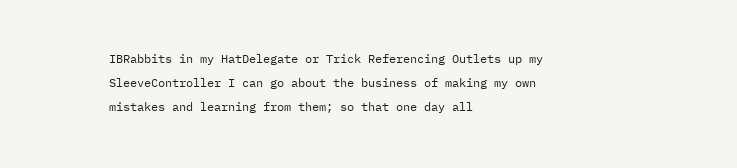IBRabbits in my HatDelegate or Trick Referencing Outlets up my SleeveController I can go about the business of making my own mistakes and learning from them; so that one day all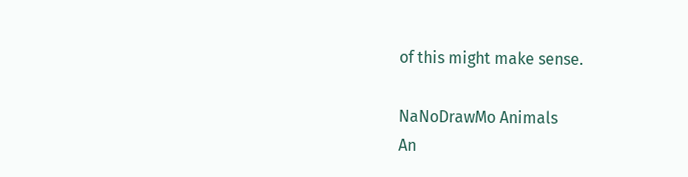of this might make sense.

NaNoDrawMo Animals
An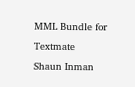MML Bundle for Textmate
Shaun Inman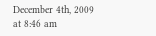December 4th, 2009 at 8:46 am